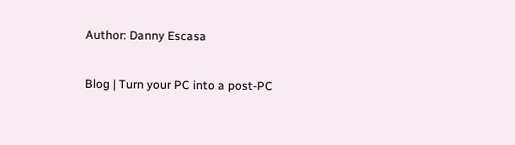Author: Danny Escasa

Blog | Turn your PC into a post-PC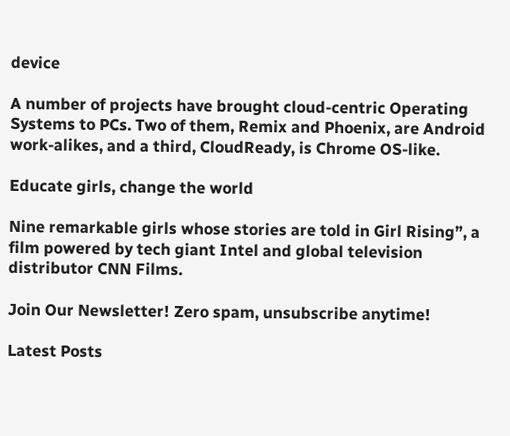device

A number of projects have brought cloud-centric Operating Systems to PCs. Two of them, Remix and Phoenix, are Android work-alikes, and a third, CloudReady, is Chrome OS-like.

Educate girls, change the world

Nine remarkable girls whose stories are told in Girl Rising”, a film powered by tech giant Intel and global television distributor CNN Films.

Join Our Newsletter! Zero spam, unsubscribe anytime!

Latest Posts